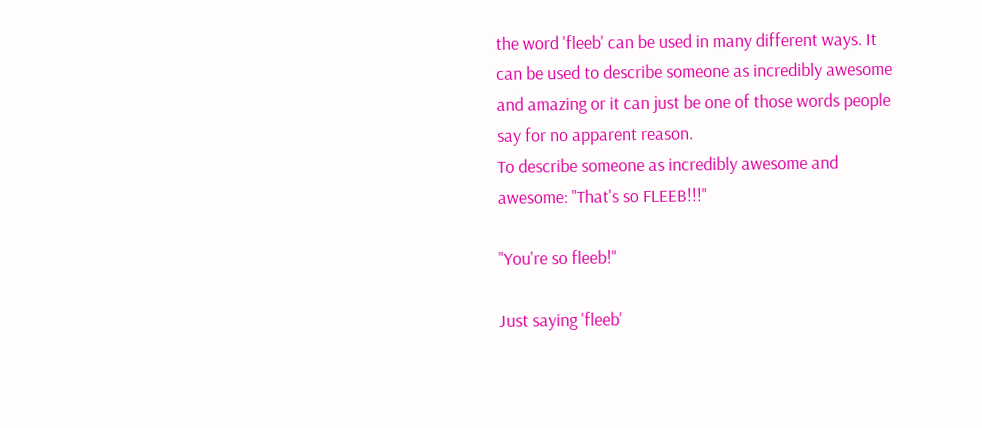the word 'fleeb' can be used in many different ways. It can be used to describe someone as incredibly awesome and amazing or it can just be one of those words people say for no apparent reason.
To describe someone as incredibly awesome and awesome: "That's so FLEEB!!!"

"You're so fleeb!"

Just saying 'fleeb'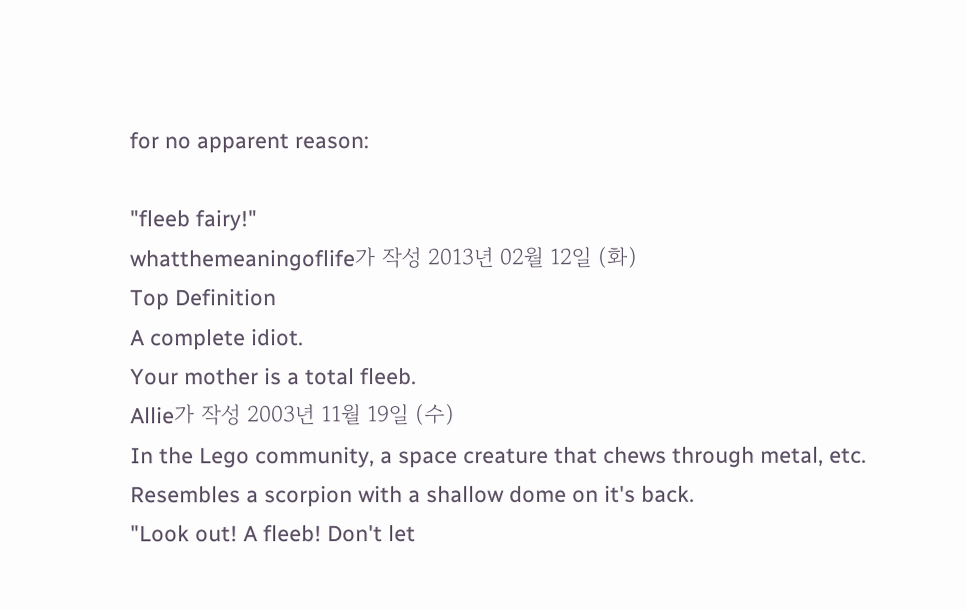for no apparent reason:

"fleeb fairy!"
whatthemeaningoflife가 작성 2013년 02월 12일 (화)
Top Definition
A complete idiot.
Your mother is a total fleeb.
Allie가 작성 2003년 11월 19일 (수)
In the Lego community, a space creature that chews through metal, etc. Resembles a scorpion with a shallow dome on it's back.
"Look out! A fleeb! Don't let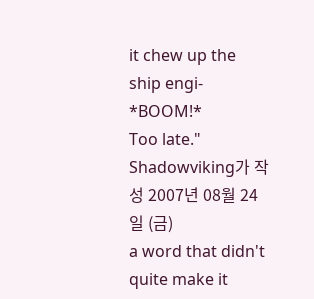it chew up the ship engi- *BOOM!*
Too late."
Shadowviking가 작성 2007년 08월 24일 (금)
a word that didn't quite make it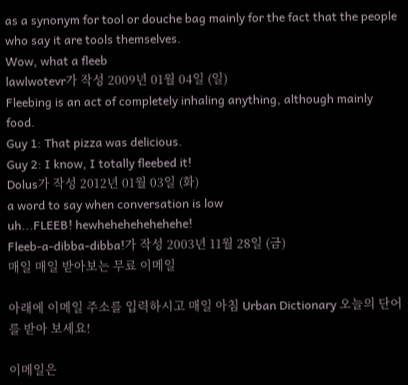as a synonym for tool or douche bag mainly for the fact that the people who say it are tools themselves.
Wow, what a fleeb
lawlwotevr가 작성 2009년 01월 04일 (일)
Fleebing is an act of completely inhaling anything, although mainly food.
Guy 1: That pizza was delicious.
Guy 2: I know, I totally fleebed it!
Dolus가 작성 2012년 01월 03일 (화)
a word to say when conversation is low
uh...FLEEB! hewhehehehehehehe!
Fleeb-a-dibba-dibba!가 작성 2003년 11월 28일 (금)
매일 매일 받아보는 무료 이메일

아래에 이메일 주소를 입력하시고 매일 아침 Urban Dictionary 오늘의 단어를 받아 보세요!

이메일은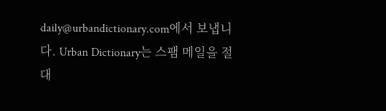daily@urbandictionary.com에서 보냅니다. Urban Dictionary는 스팸 메일을 절대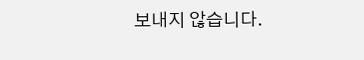보내지 않습니다.